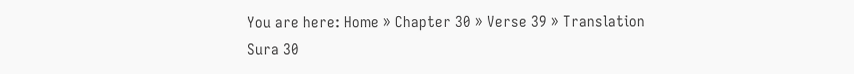You are here: Home » Chapter 30 » Verse 39 » Translation
Sura 30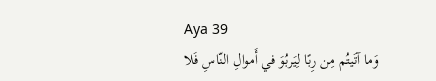Aya 39
وَما آتَيتُم مِن رِبًا لِيَربُوَ في أَموالِ النّاسِ فَلا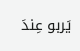يَربو عِندَ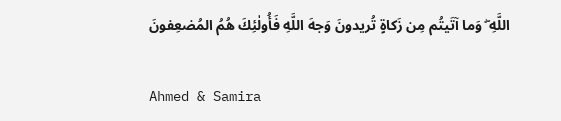اللَّهِ ۖ وَما آتَيتُم مِن زَكاةٍ تُريدونَ وَجهَ اللَّهِ فَأُولٰئِكَ هُمُ المُضعِفونَ

Ahmed & Samira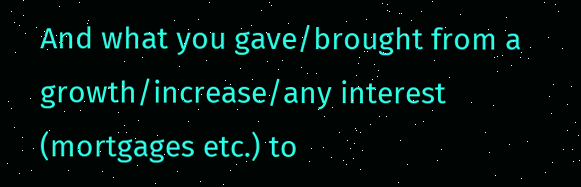And what you gave/brought from a growth/increase/any interest (mortgages etc.) to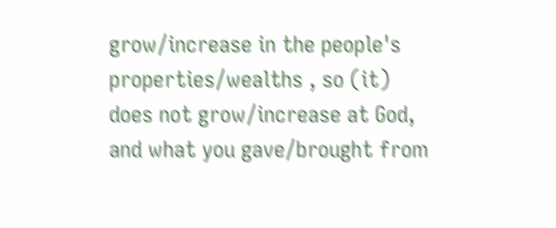grow/increase in the people's properties/wealths , so (it) does not grow/increase at God, and what you gave/brought from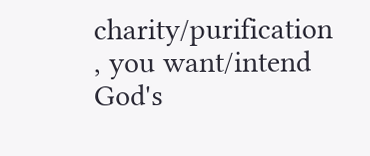charity/purification , you want/intend God's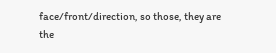face/front/direction, so those, they are the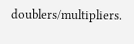doublers/multipliers.